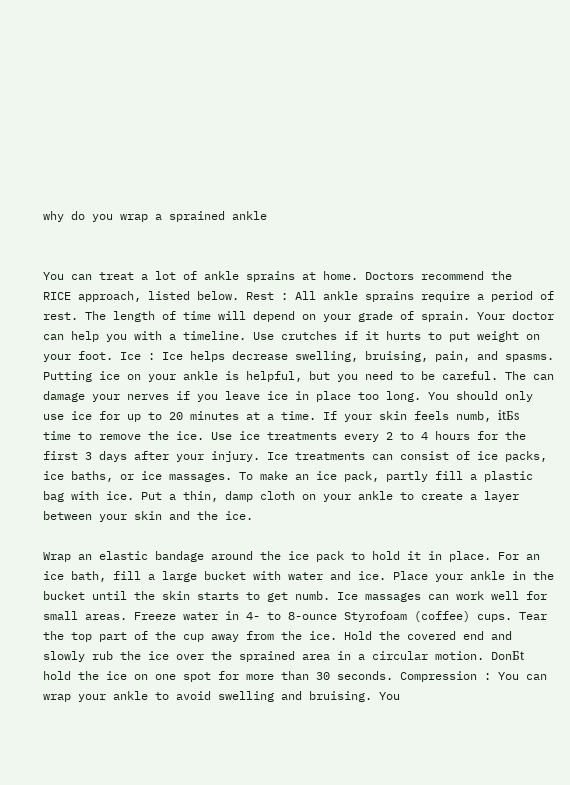why do you wrap a sprained ankle


You can treat a lot of ankle sprains at home. Doctors recommend the
RICE approach, listed below. Rest : All ankle sprains require a period of rest. The length of time will depend on your grade of sprain. Your doctor can help you with a timeline. Use crutches if it hurts to put weight on your foot. Ice : Ice helps decrease swelling, bruising, pain, and spasms. Putting ice on your ankle is helpful, but you need to be careful. The can damage your nerves if you leave ice in place too long. You should only use ice for up to 20 minutes at a time. If your skin feels numb, itБs time to remove the ice. Use ice treatments every 2 to 4 hours for the first 3 days after your injury. Ice treatments can consist of ice packs, ice baths, or ice massages. To make an ice pack, partly fill a plastic bag with ice. Put a thin, damp cloth on your ankle to create a layer between your skin and the ice.

Wrap an elastic bandage around the ice pack to hold it in place. For an ice bath, fill a large bucket with water and ice. Place your ankle in the bucket until the skin starts to get numb. Ice massages can work well for small areas. Freeze water in 4- to 8-ounce Styrofoam (coffee) cups. Tear the top part of the cup away from the ice. Hold the covered end and slowly rub the ice over the sprained area in a circular motion. DonБt hold the ice on one spot for more than 30 seconds. Compression : You can wrap your ankle to avoid swelling and bruising. You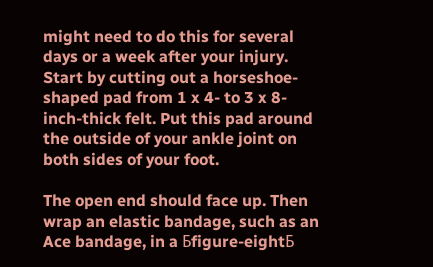might need to do this for several days or a week after your injury. Start by cutting out a horseshoe-shaped pad from 1 x 4- to 3 x 8-inch-thick felt. Put this pad around the outside of your ankle joint on both sides of your foot.

The open end should face up. Then wrap an elastic bandage, such as an Ace bandage, in a Бfigure-eightБ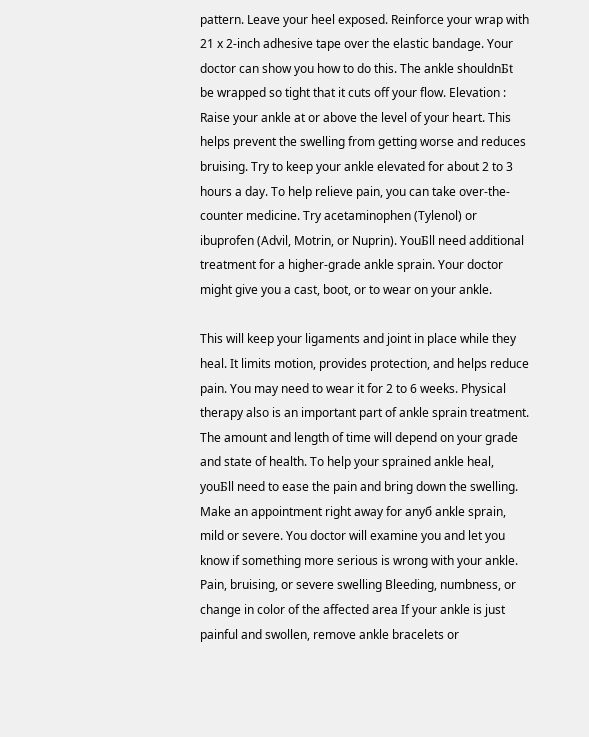pattern. Leave your heel exposed. Reinforce your wrap with 21 x 2-inch adhesive tape over the elastic bandage. Your doctor can show you how to do this. The ankle shouldnБt be wrapped so tight that it cuts off your flow. Elevation : Raise your ankle at or above the level of your heart. This helps prevent the swelling from getting worse and reduces bruising. Try to keep your ankle elevated for about 2 to 3 hours a day. To help relieve pain, you can take over-the-counter medicine. Try acetaminophen (Tylenol) or ibuprofen (Advil, Motrin, or Nuprin). YouБll need additional treatment for a higher-grade ankle sprain. Your doctor might give you a cast, boot, or to wear on your ankle.

This will keep your ligaments and joint in place while they heal. It limits motion, provides protection, and helps reduce pain. You may need to wear it for 2 to 6 weeks. Physical therapy also is an important part of ankle sprain treatment. The amount and length of time will depend on your grade and state of health. To help your sprained ankle heal, youБll need to ease the pain and bring down the swelling. Make an appointment right away for anyб ankle sprain, mild or severe. You doctor will examine you and let you know if something more serious is wrong with your ankle. Pain, bruising, or severe swelling Bleeding, numbness, or change in color of the affected area If your ankle is just painful and swollen, remove ankle bracelets or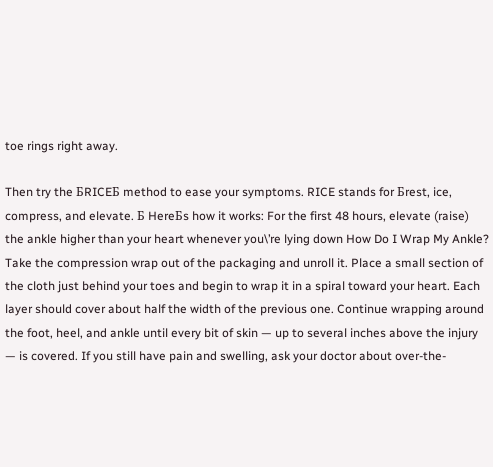toe rings right away.

Then try the БRICEБ method to ease your symptoms. RICE stands for Бrest, ice, compress, and elevate. Б HereБs how it works: For the first 48 hours, elevate (raise) the ankle higher than your heart whenever you\’re lying down How Do I Wrap My Ankle? Take the compression wrap out of the packaging and unroll it. Place a small section of the cloth just behind your toes and begin to wrap it in a spiral toward your heart. Each layer should cover about half the width of the previous one. Continue wrapping around the foot, heel, and ankle until every bit of skin — up to several inches above the injury — is covered. If you still have pain and swelling, ask your doctor about over-the-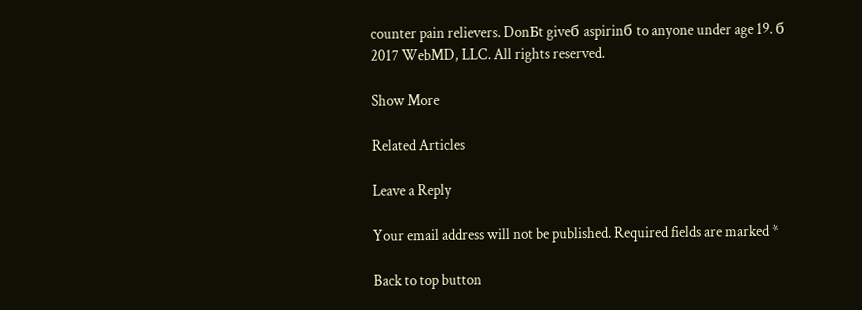counter pain relievers. DonБt giveб aspirinб to anyone under age 19. б 2017 WebMD, LLC. All rights reserved.

Show More

Related Articles

Leave a Reply

Your email address will not be published. Required fields are marked *

Back to top button